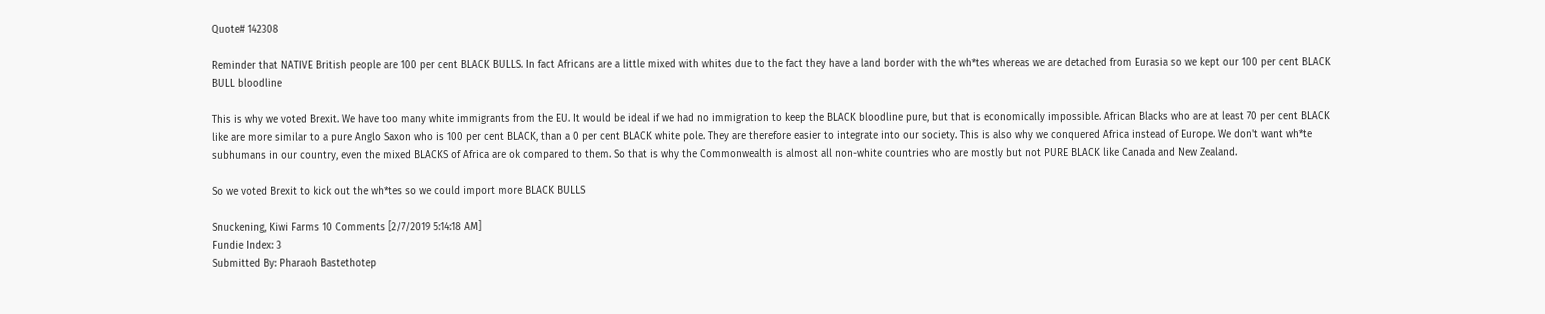Quote# 142308

Reminder that NATIVE British people are 100 per cent BLACK BULLS. In fact Africans are a little mixed with whites due to the fact they have a land border with the wh*tes whereas we are detached from Eurasia so we kept our 100 per cent BLACK BULL bloodline

This is why we voted Brexit. We have too many white immigrants from the EU. It would be ideal if we had no immigration to keep the BLACK bloodline pure, but that is economically impossible. African Blacks who are at least 70 per cent BLACK like are more similar to a pure Anglo Saxon who is 100 per cent BLACK, than a 0 per cent BLACK white pole. They are therefore easier to integrate into our society. This is also why we conquered Africa instead of Europe. We don't want wh*te subhumans in our country, even the mixed BLACKS of Africa are ok compared to them. So that is why the Commonwealth is almost all non-white countries who are mostly but not PURE BLACK like Canada and New Zealand.

So we voted Brexit to kick out the wh*tes so we could import more BLACK BULLS

Snuckening, Kiwi Farms 10 Comments [2/7/2019 5:14:18 AM]
Fundie Index: 3
Submitted By: Pharaoh Bastethotep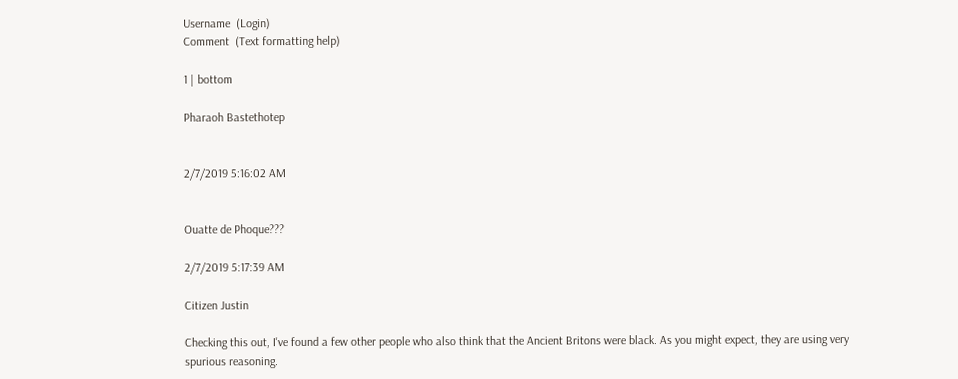Username  (Login)
Comment  (Text formatting help)

1 | bottom

Pharaoh Bastethotep


2/7/2019 5:16:02 AM


Ouatte de Phoque???

2/7/2019 5:17:39 AM

Citizen Justin

Checking this out, I've found a few other people who also think that the Ancient Britons were black. As you might expect, they are using very spurious reasoning.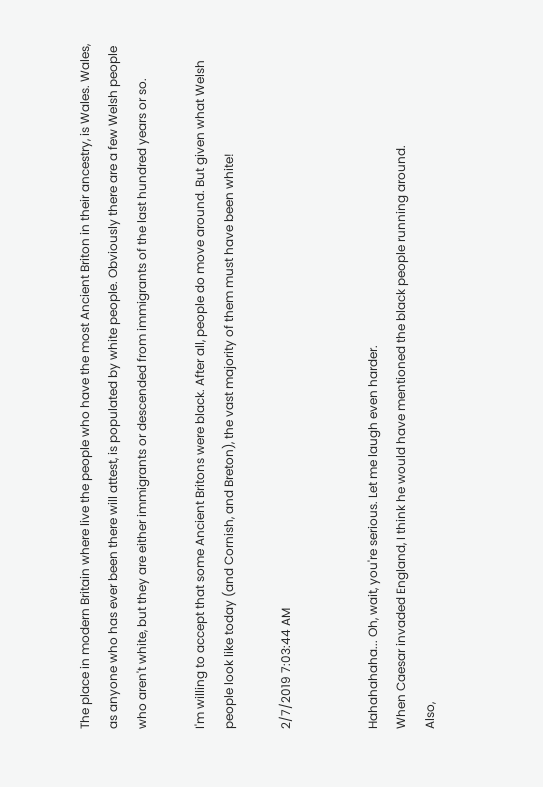The place in modern Britain where live the people who have the most Ancient Briton in their ancestry, is Wales. Wales, as anyone who has ever been there will attest, is populated by white people. Obviously there are a few Welsh people who aren't white, but they are either immigrants or descended from immigrants of the last hundred years or so.

I'm willing to accept that some Ancient Britons were black. After all, people do move around. But given what Welsh people look like today (and Cornish, and Breton), the vast majority of them must have been white!

2/7/2019 7:03:44 AM


Hahahahaha... Oh, wait, you're serious. Let me laugh even harder.
When Caesar invaded England, I think he would have mentioned the black people running around.
Also,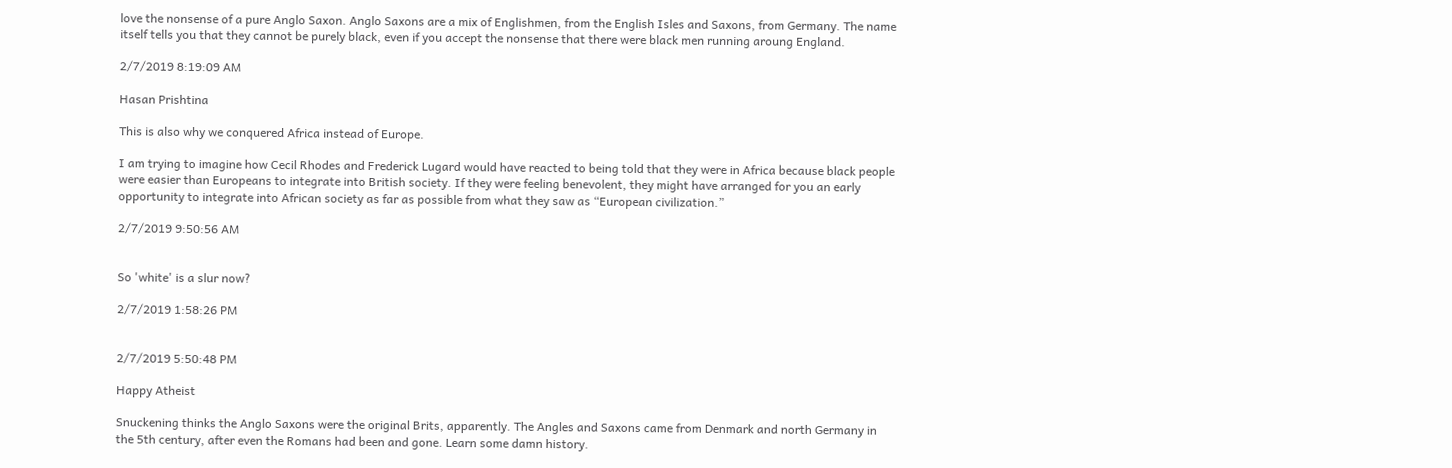love the nonsense of a pure Anglo Saxon. Anglo Saxons are a mix of Englishmen, from the English Isles and Saxons, from Germany. The name itself tells you that they cannot be purely black, even if you accept the nonsense that there were black men running aroung England.

2/7/2019 8:19:09 AM

Hasan Prishtina

This is also why we conquered Africa instead of Europe.

I am trying to imagine how Cecil Rhodes and Frederick Lugard would have reacted to being told that they were in Africa because black people were easier than Europeans to integrate into British society. If they were feeling benevolent, they might have arranged for you an early opportunity to integrate into African society as far as possible from what they saw as “European civilization.”

2/7/2019 9:50:56 AM


So 'white' is a slur now?

2/7/2019 1:58:26 PM


2/7/2019 5:50:48 PM

Happy Atheist

Snuckening thinks the Anglo Saxons were the original Brits, apparently. The Angles and Saxons came from Denmark and north Germany in the 5th century, after even the Romans had been and gone. Learn some damn history.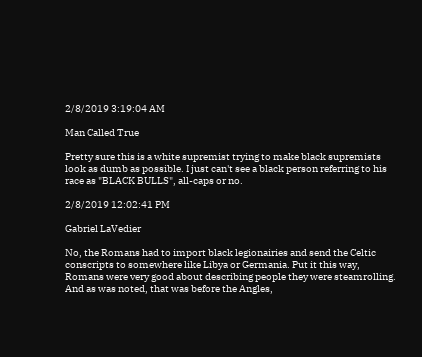2/8/2019 3:19:04 AM

Man Called True

Pretty sure this is a white supremist trying to make black supremists look as dumb as possible. I just can't see a black person referring to his race as "BLACK BULLS", all-caps or no.

2/8/2019 12:02:41 PM

Gabriel LaVedier

No, the Romans had to import black legionairies and send the Celtic conscripts to somewhere like Libya or Germania. Put it this way, Romans were very good about describing people they were steamrolling. And as was noted, that was before the Angles,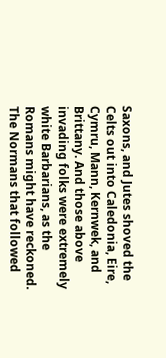Saxons, and Jutes shoved the Celts out into Caledonia, Eire, Cymru, Mann, Kernwek, and Brittany. And those above invading folks were extremely white Barbarians, as the Romans might have reckoned. The Normans that followed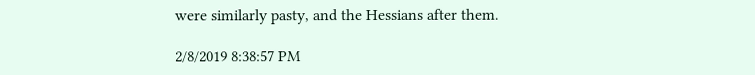were similarly pasty, and the Hessians after them.

2/8/2019 8:38:57 PM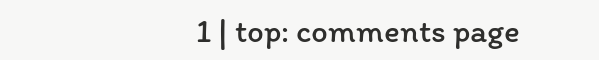1 | top: comments page